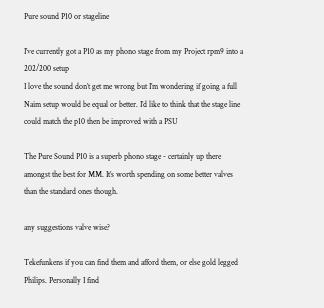Pure sound P10 or stageline

I’ve currently got a P10 as my phono stage from my Project rpm9 into a 202/200 setup
I love the sound don’t get me wrong but I’m wondering if going a full Naim setup would be equal or better. I’d like to think that the stage line could match the p10 then be improved with a PSU

The Pure Sound P10 is a superb phono stage - certainly up there amongst the best for MM. It’s worth spending on some better valves than the standard ones though.

any suggestions valve wise?

Tekefunkens if you can find them and afford them, or else gold legged Philips. Personally I find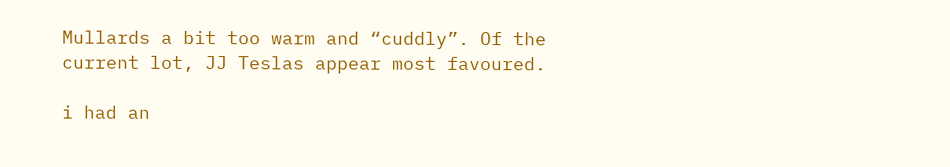Mullards a bit too warm and “cuddly”. Of the current lot, JJ Teslas appear most favoured.

i had an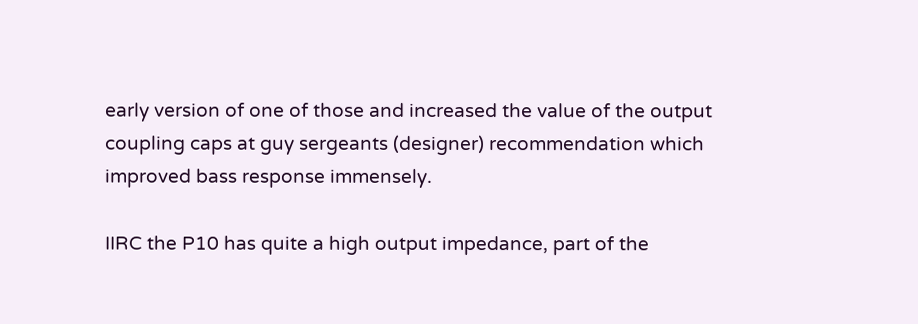early version of one of those and increased the value of the output coupling caps at guy sergeants (designer) recommendation which improved bass response immensely.

IIRC the P10 has quite a high output impedance, part of the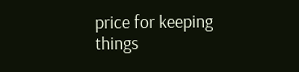price for keeping things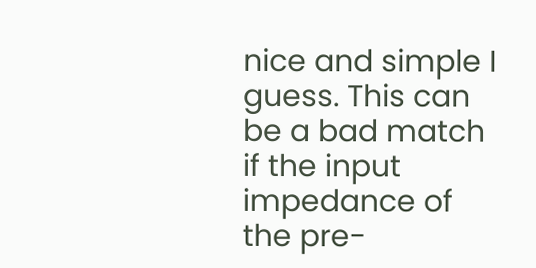nice and simple I guess. This can be a bad match if the input impedance of the pre-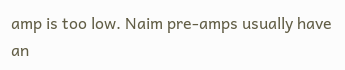amp is too low. Naim pre-amps usually have an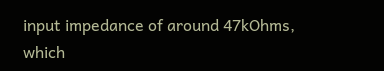input impedance of around 47kOhms, which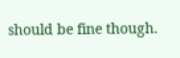should be fine though.